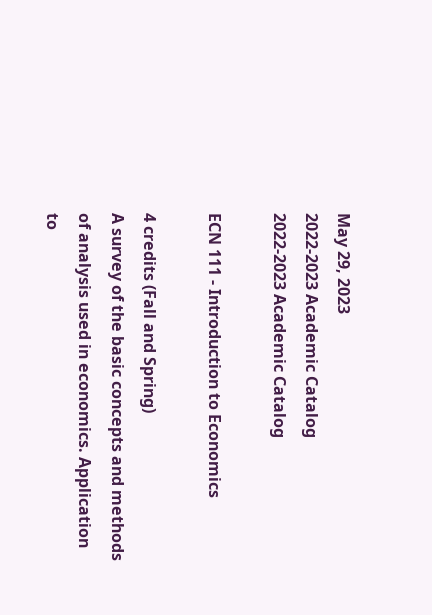May 29, 2023
2022-2023 Academic Catalog
2022-2023 Academic Catalog

ECN 111 - Introduction to Economics

4 credits (Fall and Spring)
A survey of the basic concepts and methods of analysis used in economics. Application to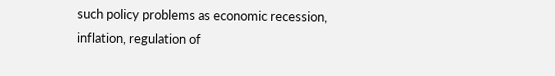such policy problems as economic recession, inflation, regulation of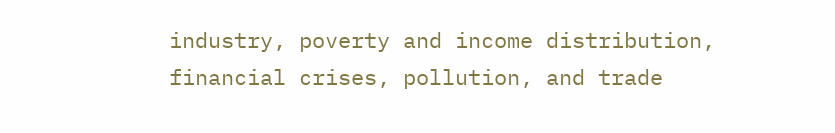industry, poverty and income distribution, financial crises, pollution, and trade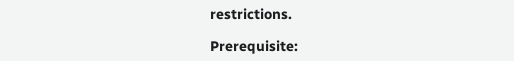restrictions.

Prerequisite: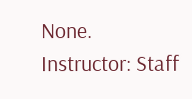None.
Instructor: Staff